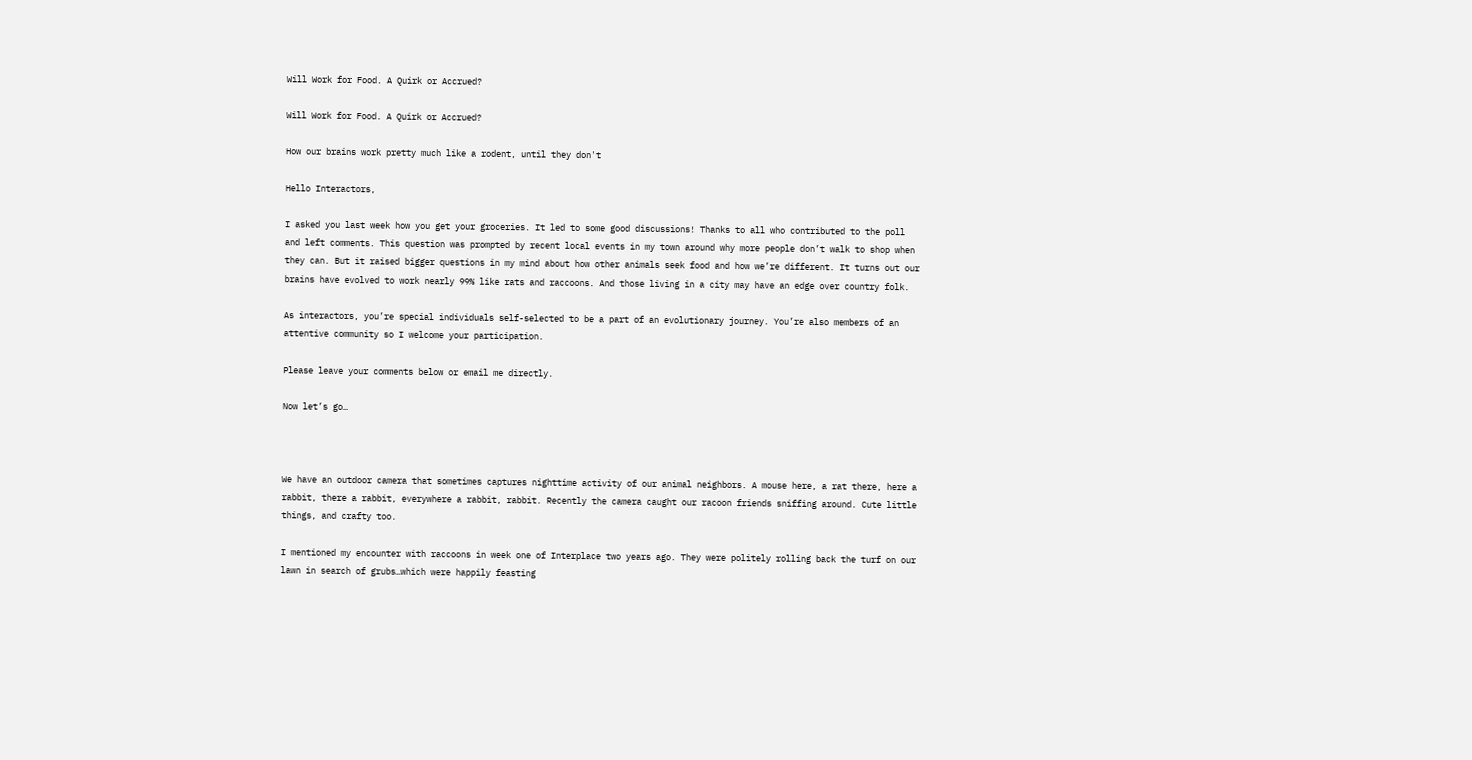Will Work for Food. A Quirk or Accrued?

Will Work for Food. A Quirk or Accrued?

How our brains work pretty much like a rodent, until they don't

Hello Interactors,

I asked you last week how you get your groceries. It led to some good discussions! Thanks to all who contributed to the poll and left comments. This question was prompted by recent local events in my town around why more people don’t walk to shop when they can. But it raised bigger questions in my mind about how other animals seek food and how we’re different. It turns out our brains have evolved to work nearly 99% like rats and raccoons. And those living in a city may have an edge over country folk.

As interactors, you’re special individuals self-selected to be a part of an evolutionary journey. You’re also members of an attentive community so I welcome your participation.

Please leave your comments below or email me directly.

Now let’s go…



We have an outdoor camera that sometimes captures nighttime activity of our animal neighbors. A mouse here, a rat there, here a rabbit, there a rabbit, everywhere a rabbit, rabbit. Recently the camera caught our racoon friends sniffing around. Cute little things, and crafty too.

I mentioned my encounter with raccoons in week one of Interplace two years ago. They were politely rolling back the turf on our lawn in search of grubs…which were happily feasting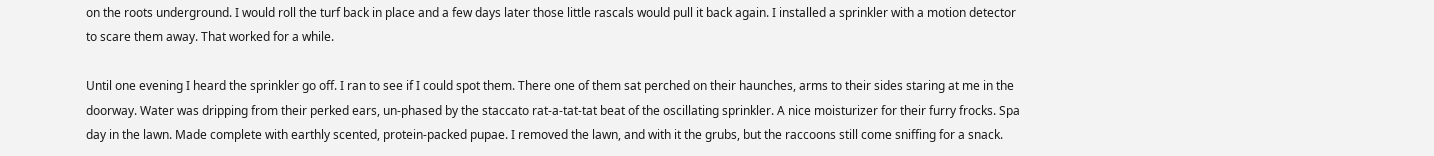on the roots underground. I would roll the turf back in place and a few days later those little rascals would pull it back again. I installed a sprinkler with a motion detector to scare them away. That worked for a while.

Until one evening I heard the sprinkler go off. I ran to see if I could spot them. There one of them sat perched on their haunches, arms to their sides staring at me in the doorway. Water was dripping from their perked ears, un-phased by the staccato rat-a-tat-tat beat of the oscillating sprinkler. A nice moisturizer for their furry frocks. Spa day in the lawn. Made complete with earthly scented, protein-packed pupae. I removed the lawn, and with it the grubs, but the raccoons still come sniffing for a snack.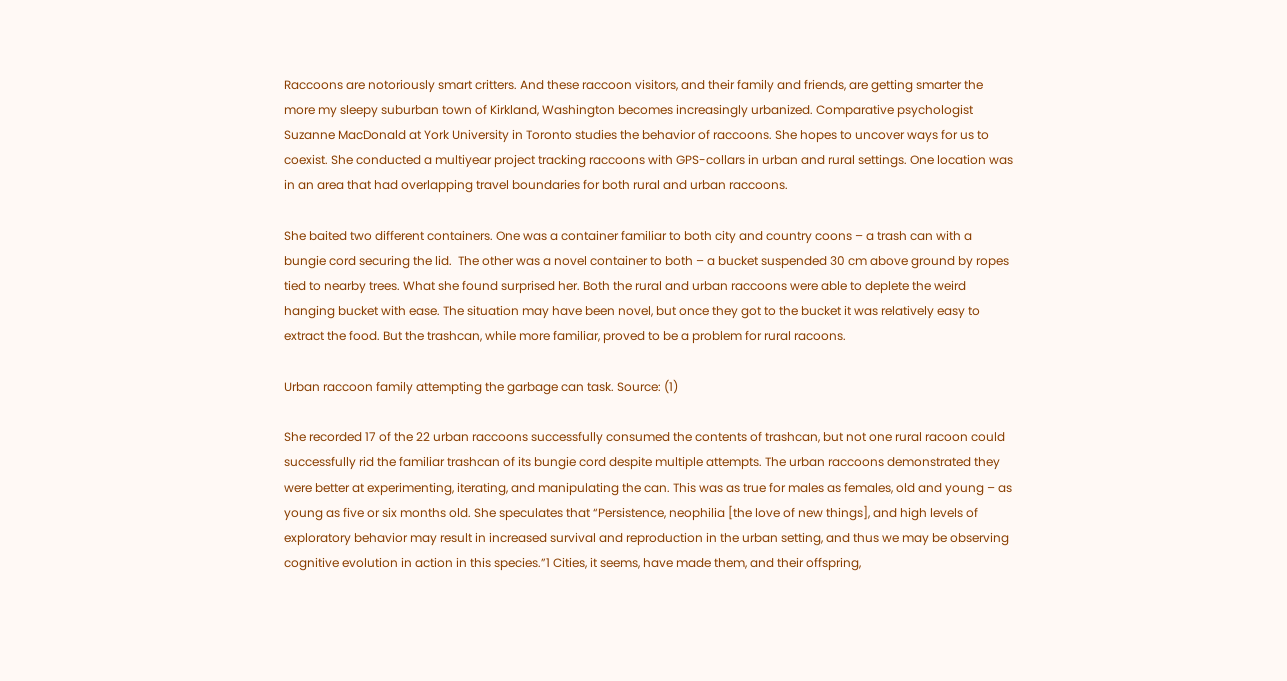Raccoons are notoriously smart critters. And these raccoon visitors, and their family and friends, are getting smarter the more my sleepy suburban town of Kirkland, Washington becomes increasingly urbanized. Comparative psychologist Suzanne MacDonald at York University in Toronto studies the behavior of raccoons. She hopes to uncover ways for us to coexist. She conducted a multiyear project tracking raccoons with GPS-collars in urban and rural settings. One location was in an area that had overlapping travel boundaries for both rural and urban raccoons.

She baited two different containers. One was a container familiar to both city and country coons – a trash can with a bungie cord securing the lid.  The other was a novel container to both – a bucket suspended 30 cm above ground by ropes tied to nearby trees. What she found surprised her. Both the rural and urban raccoons were able to deplete the weird hanging bucket with ease. The situation may have been novel, but once they got to the bucket it was relatively easy to extract the food. But the trashcan, while more familiar, proved to be a problem for rural racoons.

Urban raccoon family attempting the garbage can task. Source: (1)

She recorded 17 of the 22 urban raccoons successfully consumed the contents of trashcan, but not one rural racoon could successfully rid the familiar trashcan of its bungie cord despite multiple attempts. The urban raccoons demonstrated they were better at experimenting, iterating, and manipulating the can. This was as true for males as females, old and young – as young as five or six months old. She speculates that “Persistence, neophilia [the love of new things], and high levels of exploratory behavior may result in increased survival and reproduction in the urban setting, and thus we may be observing cognitive evolution in action in this species.”1 Cities, it seems, have made them, and their offspring,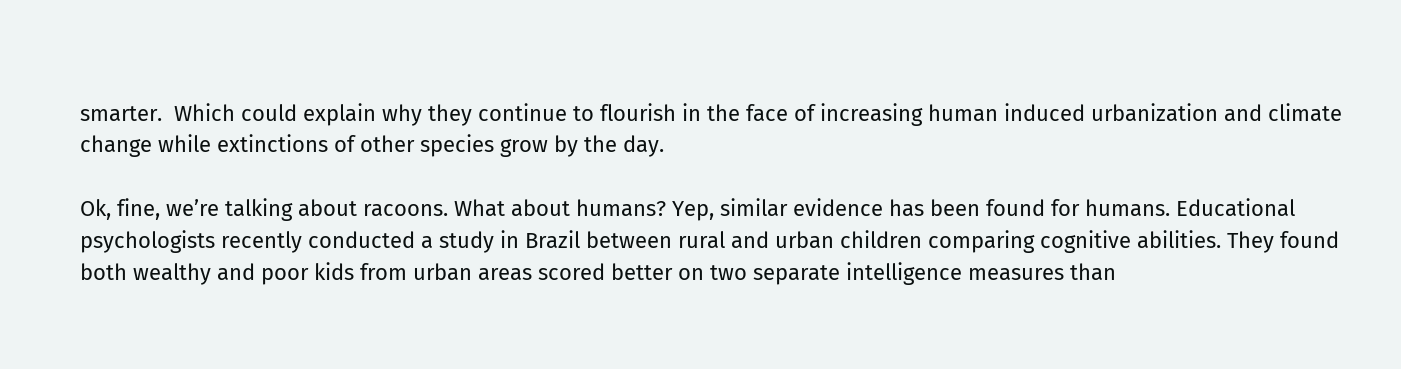smarter.  Which could explain why they continue to flourish in the face of increasing human induced urbanization and climate change while extinctions of other species grow by the day.

Ok, fine, we’re talking about racoons. What about humans? Yep, similar evidence has been found for humans. Educational psychologists recently conducted a study in Brazil between rural and urban children comparing cognitive abilities. They found both wealthy and poor kids from urban areas scored better on two separate intelligence measures than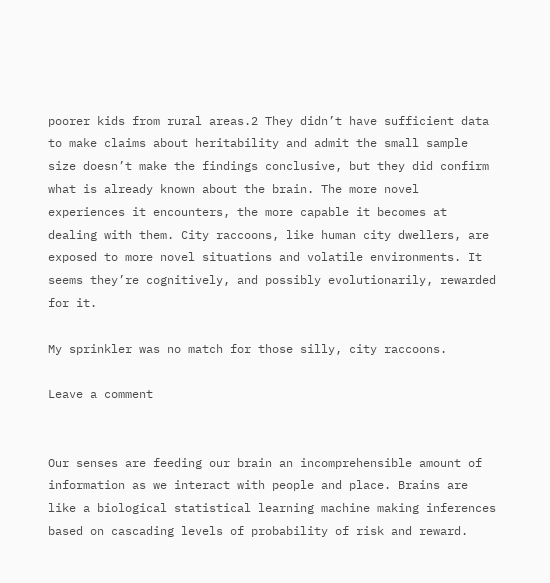poorer kids from rural areas.2 They didn’t have sufficient data to make claims about heritability and admit the small sample size doesn’t make the findings conclusive, but they did confirm what is already known about the brain. The more novel experiences it encounters, the more capable it becomes at dealing with them. City raccoons, like human city dwellers, are exposed to more novel situations and volatile environments. It seems they’re cognitively, and possibly evolutionarily, rewarded for it.

My sprinkler was no match for those silly, city raccoons.

Leave a comment


Our senses are feeding our brain an incomprehensible amount of information as we interact with people and place. Brains are like a biological statistical learning machine making inferences based on cascading levels of probability of risk and reward.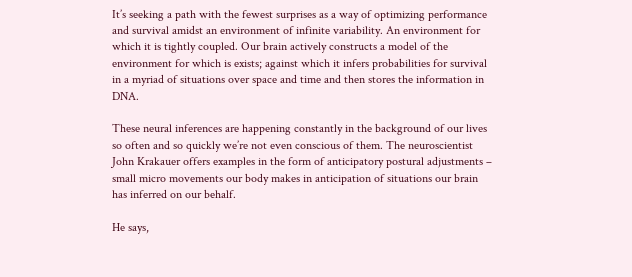It’s seeking a path with the fewest surprises as a way of optimizing performance and survival amidst an environment of infinite variability. An environment for which it is tightly coupled. Our brain actively constructs a model of the environment for which is exists; against which it infers probabilities for survival in a myriad of situations over space and time and then stores the information in DNA.

These neural inferences are happening constantly in the background of our lives so often and so quickly we’re not even conscious of them. The neuroscientist John Krakauer offers examples in the form of anticipatory postural adjustments – small micro movements our body makes in anticipation of situations our brain has inferred on our behalf.

He says,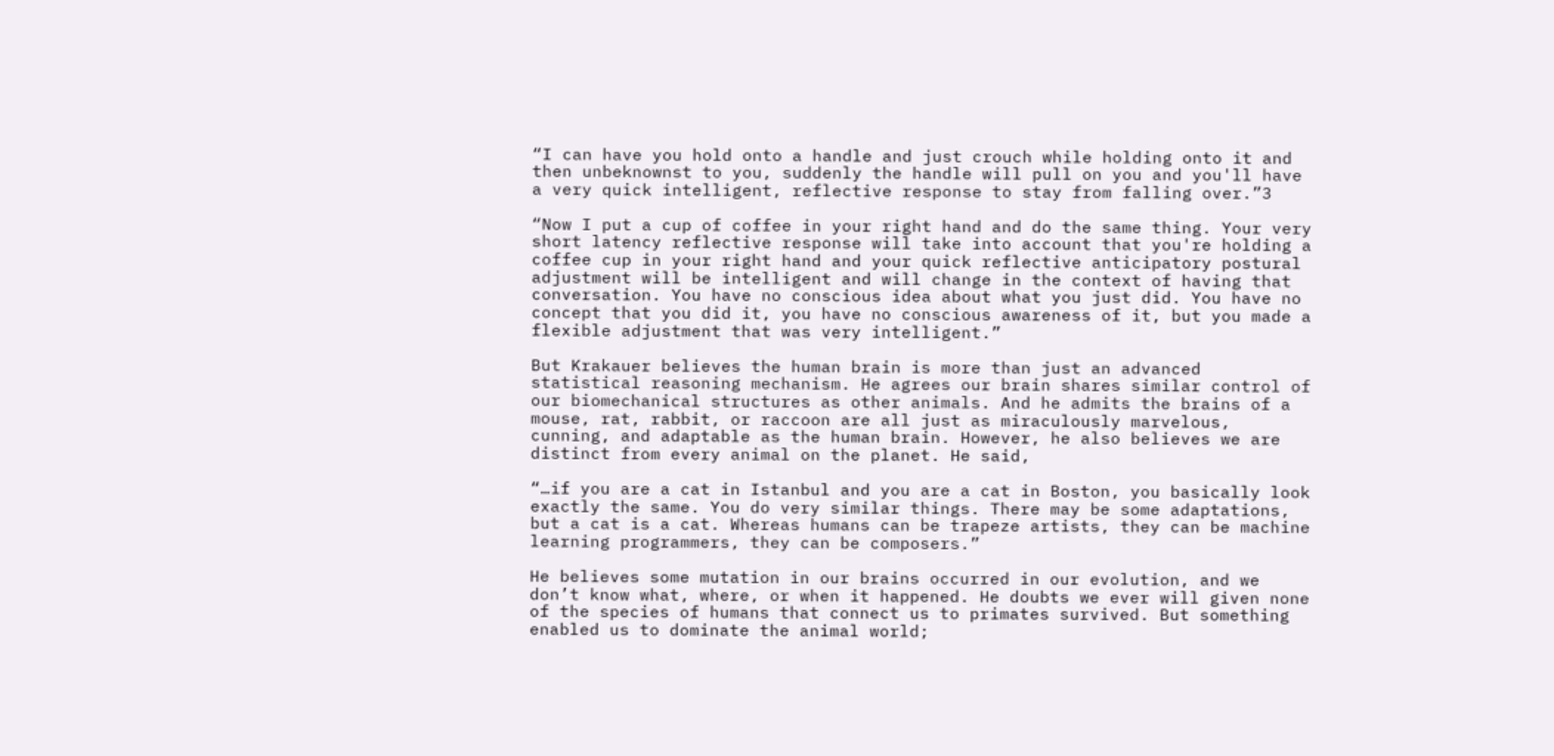“I can have you hold onto a handle and just crouch while holding onto it and then unbeknownst to you, suddenly the handle will pull on you and you'll have a very quick intelligent, reflective response to stay from falling over.”3

“Now I put a cup of coffee in your right hand and do the same thing. Your very short latency reflective response will take into account that you're holding a coffee cup in your right hand and your quick reflective anticipatory postural adjustment will be intelligent and will change in the context of having that conversation. You have no conscious idea about what you just did. You have no concept that you did it, you have no conscious awareness of it, but you made a flexible adjustment that was very intelligent.”

But Krakauer believes the human brain is more than just an advanced statistical reasoning mechanism. He agrees our brain shares similar control of our biomechanical structures as other animals. And he admits the brains of a mouse, rat, rabbit, or raccoon are all just as miraculously marvelous, cunning, and adaptable as the human brain. However, he also believes we are distinct from every animal on the planet. He said,

“…if you are a cat in Istanbul and you are a cat in Boston, you basically look exactly the same. You do very similar things. There may be some adaptations, but a cat is a cat. Whereas humans can be trapeze artists, they can be machine learning programmers, they can be composers.”

He believes some mutation in our brains occurred in our evolution, and we don’t know what, where, or when it happened. He doubts we ever will given none of the species of humans that connect us to primates survived. But something enabled us to dominate the animal world;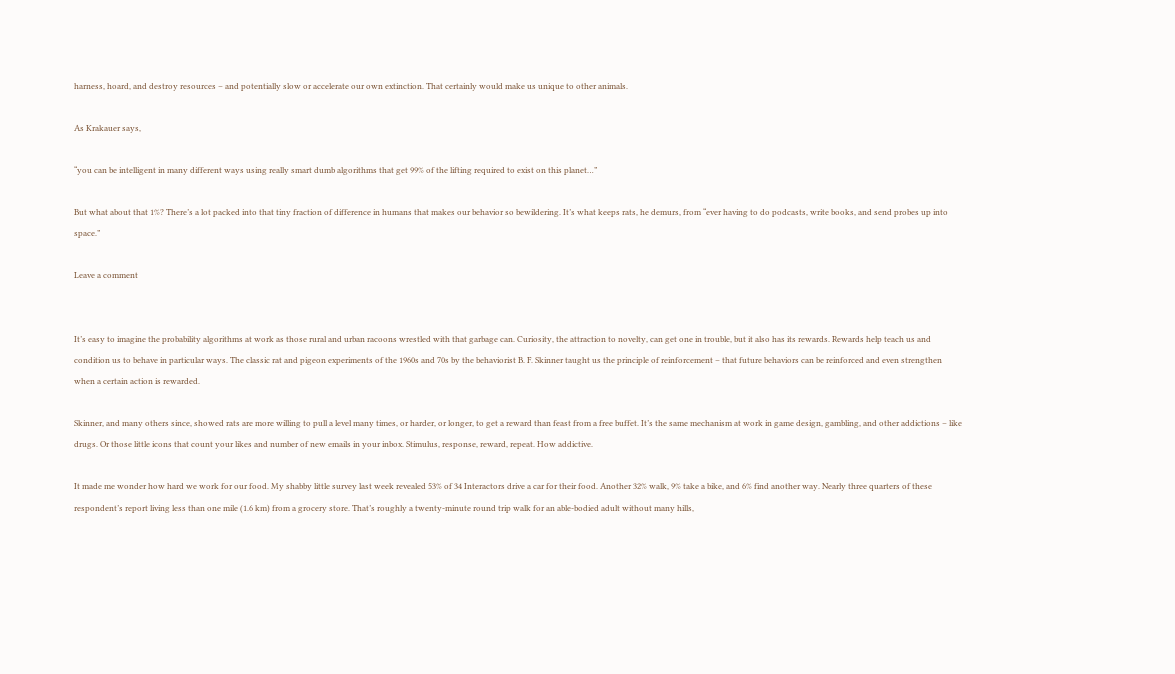harness, hoard, and destroy resources – and potentially slow or accelerate our own extinction. That certainly would make us unique to other animals.

As Krakauer says,

“you can be intelligent in many different ways using really smart dumb algorithms that get 99% of the lifting required to exist on this planet…”

But what about that 1%? There’s a lot packed into that tiny fraction of difference in humans that makes our behavior so bewildering. It’s what keeps rats, he demurs, from “ever having to do podcasts, write books, and send probes up into space.”

Leave a comment


It’s easy to imagine the probability algorithms at work as those rural and urban racoons wrestled with that garbage can. Curiosity, the attraction to novelty, can get one in trouble, but it also has its rewards. Rewards help teach us and condition us to behave in particular ways. The classic rat and pigeon experiments of the 1960s and 70s by the behaviorist B. F. Skinner taught us the principle of reinforcement – that future behaviors can be reinforced and even strengthen when a certain action is rewarded.

Skinner, and many others since, showed rats are more willing to pull a level many times, or harder, or longer, to get a reward than feast from a free buffet. It’s the same mechanism at work in game design, gambling, and other addictions – like drugs. Or those little icons that count your likes and number of new emails in your inbox. Stimulus, response, reward, repeat. How addictive.

It made me wonder how hard we work for our food. My shabby little survey last week revealed 53% of 34 Interactors drive a car for their food. Another 32% walk, 9% take a bike, and 6% find another way. Nearly three quarters of these respondent’s report living less than one mile (1.6 km) from a grocery store. That’s roughly a twenty-minute round trip walk for an able-bodied adult without many hills,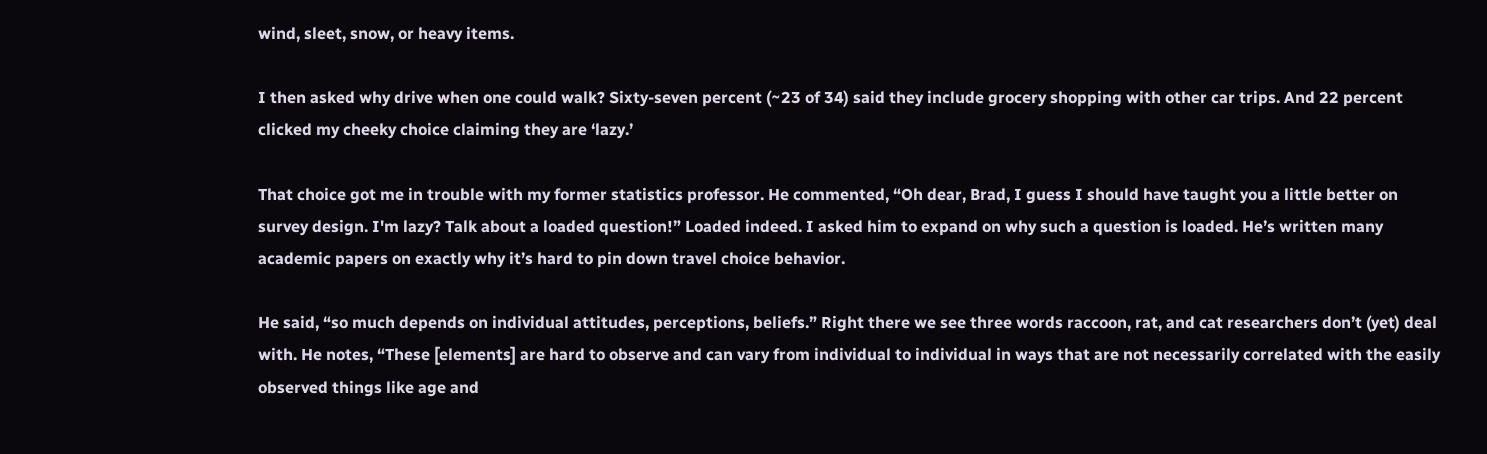wind, sleet, snow, or heavy items.

I then asked why drive when one could walk? Sixty-seven percent (~23 of 34) said they include grocery shopping with other car trips. And 22 percent clicked my cheeky choice claiming they are ‘lazy.’

That choice got me in trouble with my former statistics professor. He commented, “Oh dear, Brad, I guess I should have taught you a little better on survey design. I'm lazy? Talk about a loaded question!” Loaded indeed. I asked him to expand on why such a question is loaded. He’s written many academic papers on exactly why it’s hard to pin down travel choice behavior.

He said, “so much depends on individual attitudes, perceptions, beliefs.” Right there we see three words raccoon, rat, and cat researchers don’t (yet) deal with. He notes, “These [elements] are hard to observe and can vary from individual to individual in ways that are not necessarily correlated with the easily observed things like age and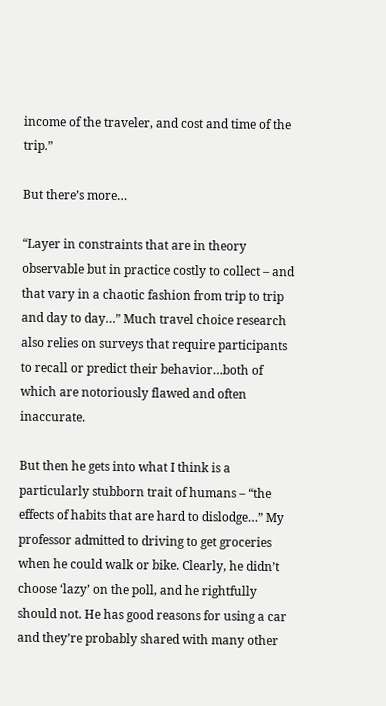income of the traveler, and cost and time of the trip.”

But there’s more…

“Layer in constraints that are in theory observable but in practice costly to collect – and that vary in a chaotic fashion from trip to trip and day to day…” Much travel choice research also relies on surveys that require participants to recall or predict their behavior…both of which are notoriously flawed and often inaccurate.

But then he gets into what I think is a particularly stubborn trait of humans – “the effects of habits that are hard to dislodge…” My professor admitted to driving to get groceries when he could walk or bike. Clearly, he didn’t choose ‘lazy’ on the poll, and he rightfully should not. He has good reasons for using a car and they’re probably shared with many other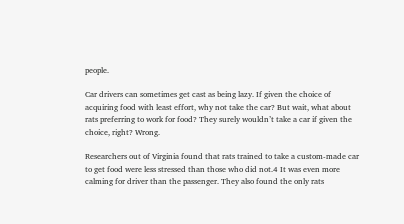people.

Car drivers can sometimes get cast as being lazy. If given the choice of acquiring food with least effort, why not take the car? But wait, what about rats preferring to work for food? They surely wouldn’t take a car if given the choice, right? Wrong.

Researchers out of Virginia found that rats trained to take a custom-made car to get food were less stressed than those who did not.4 It was even more calming for driver than the passenger. They also found the only rats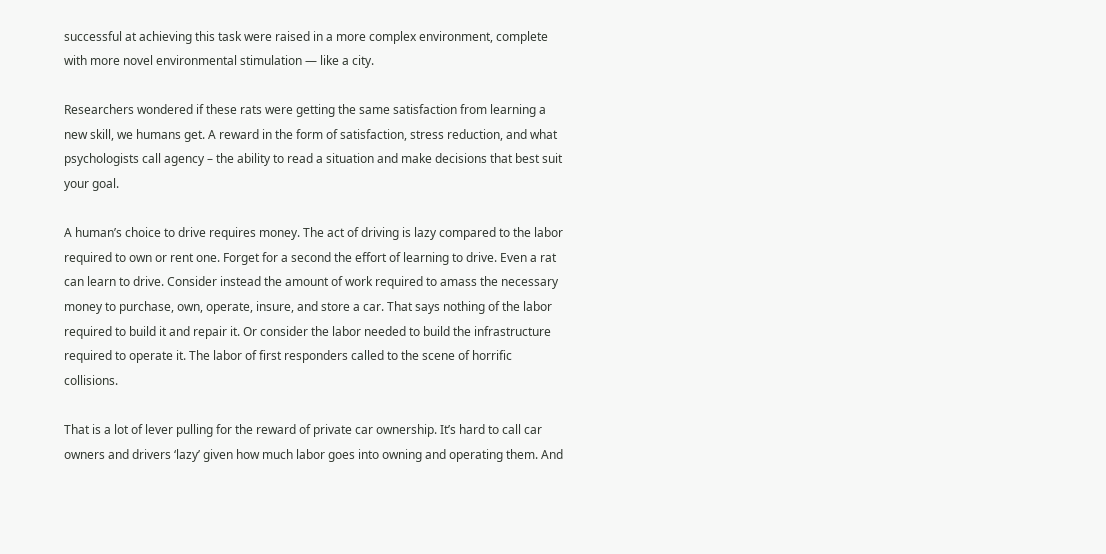successful at achieving this task were raised in a more complex environment, complete with more novel environmental stimulation — like a city.

Researchers wondered if these rats were getting the same satisfaction from learning a new skill, we humans get. A reward in the form of satisfaction, stress reduction, and what psychologists call agency – the ability to read a situation and make decisions that best suit your goal.

A human’s choice to drive requires money. The act of driving is lazy compared to the labor required to own or rent one. Forget for a second the effort of learning to drive. Even a rat can learn to drive. Consider instead the amount of work required to amass the necessary money to purchase, own, operate, insure, and store a car. That says nothing of the labor required to build it and repair it. Or consider the labor needed to build the infrastructure required to operate it. The labor of first responders called to the scene of horrific collisions.

That is a lot of lever pulling for the reward of private car ownership. It’s hard to call car owners and drivers ‘lazy’ given how much labor goes into owning and operating them. And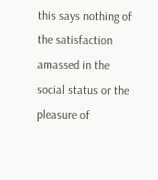this says nothing of the satisfaction amassed in the social status or the pleasure of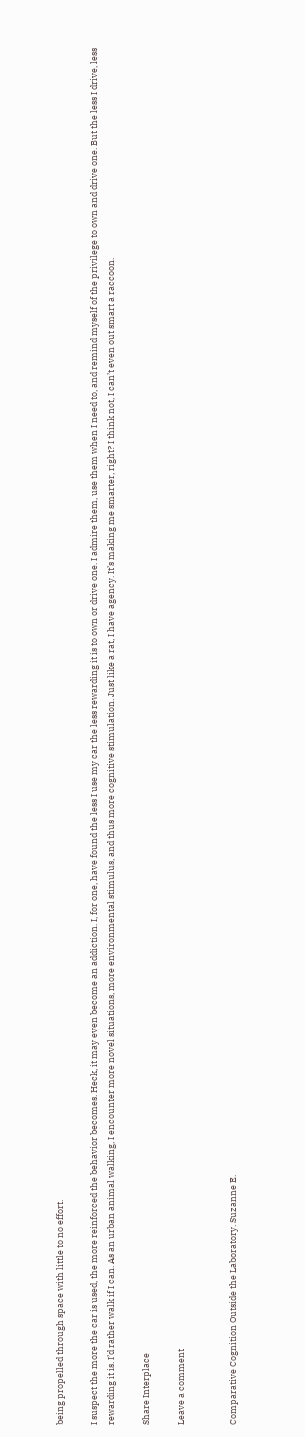being propelled through space with little to no effort.

I suspect the more the car is used, the more reinforced the behavior becomes. Heck, it may even become an addiction. I, for one, have found the less I use my car the less rewarding it is to own or drive one. I admire them, use them when I need to, and remind myself of the privilege to own and drive one. But the less I drive, less rewarding it is. I’d rather walk if I can. As an urban animal walking, I encounter more novel situations, more environmental stimulus, and thus more cognitive stimulation. Just like a rat, I have agency. It’s making me smarter, right? I think not, I can’t even out smart a raccoon.

Share Interplace

Leave a comment


Comparative Cognition Outside the Laboratory. Suzanne E.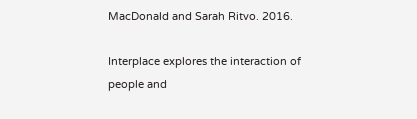MacDonald and Sarah Ritvo. 2016.

Interplace explores the interaction of people and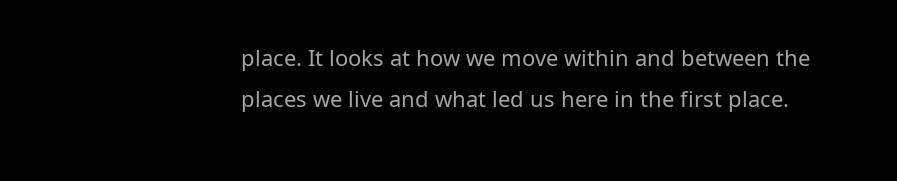place. It looks at how we move within and between the places we live and what led us here in the first place.